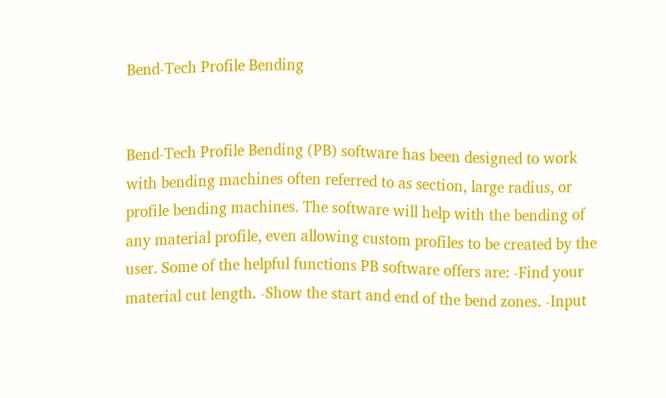Bend-Tech Profile Bending


Bend-Tech Profile Bending (PB) software has been designed to work with bending machines often referred to as section, large radius, or profile bending machines. The software will help with the bending of any material profile, even allowing custom profiles to be created by the user. Some of the helpful functions PB software offers are: -Find your material cut length. -Show the start and end of the bend zones. -Input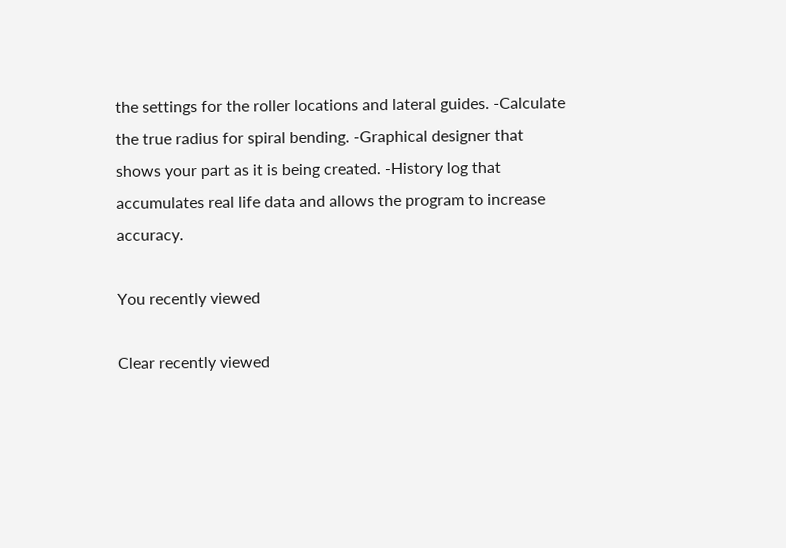the settings for the roller locations and lateral guides. -Calculate the true radius for spiral bending. -Graphical designer that shows your part as it is being created. -History log that accumulates real life data and allows the program to increase accuracy.

You recently viewed

Clear recently viewed